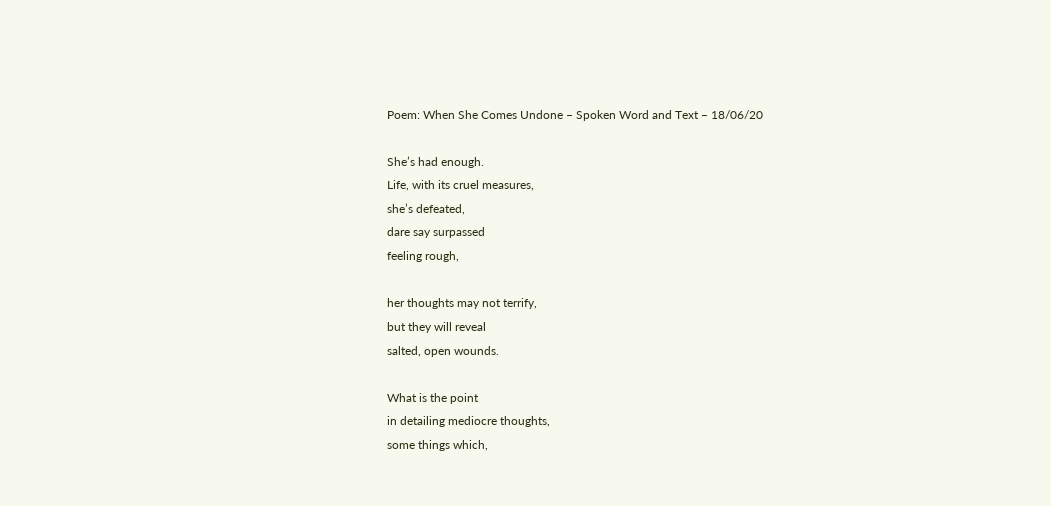Poem: When She Comes Undone – Spoken Word and Text – 18/06/20

She’s had enough.
Life, with its cruel measures,
she’s defeated,
dare say surpassed
feeling rough,

her thoughts may not terrify,
but they will reveal
salted, open wounds.

What is the point
in detailing mediocre thoughts,
some things which,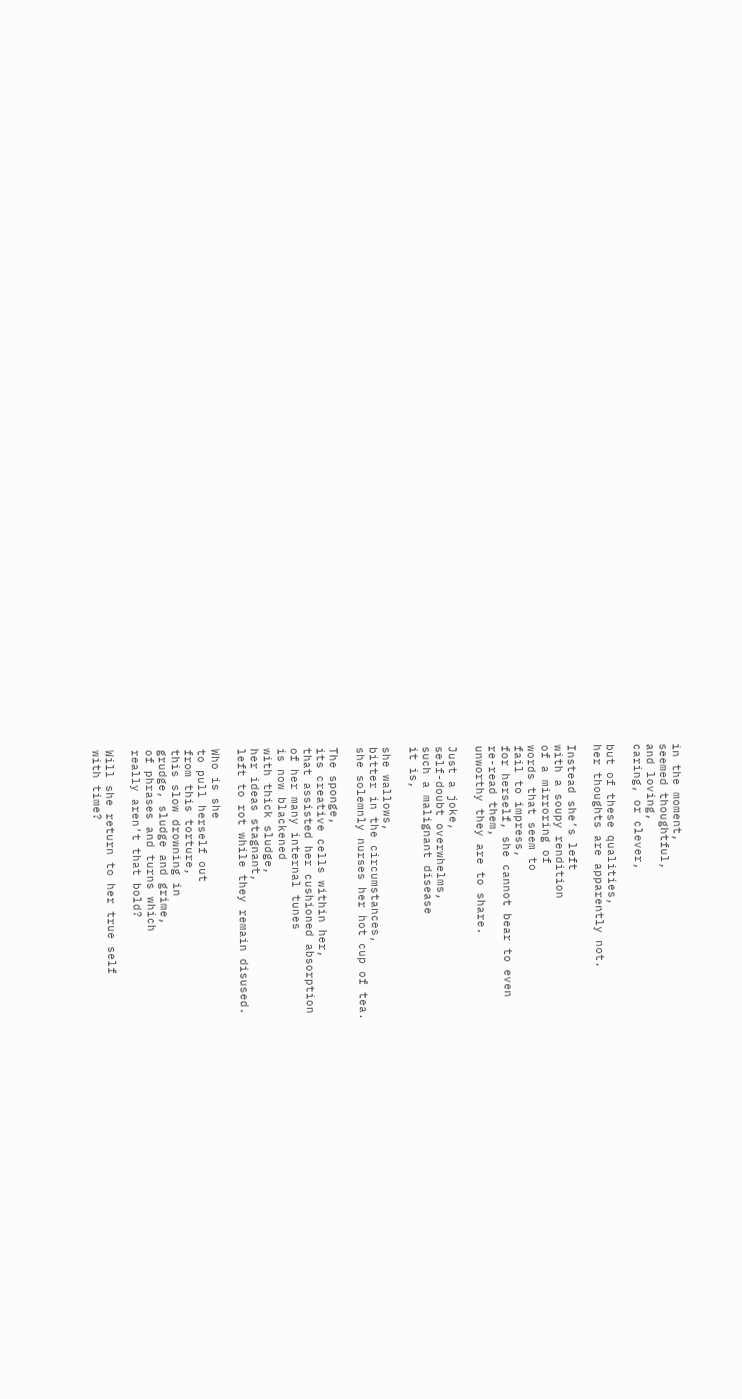in the moment,
seemed thoughtful,
and loving,
caring, or clever,

but of these qualities,
her thoughts are apparently not.

Instead she’s left
with a soupy rendition
of a mirroring of
words that seem to
fail to impress,
for herself, she cannot bear to even
re-read them,
unworthy they are to share.

Just a joke,
self-doubt overwhelms,
such a malignant disease
it is,

she wallows,
bitter in the circumstances,
she solemnly nurses her hot cup of tea.

The sponge,
its creative cells within her,
that assisted her cushioned absorption
of her many internal tunes
is now blackened
with thick sludge,
her ideas stagnant,
left to rot while they remain disused.

Who is she
to pull herself out
from this torture,
this slow drowning in
grudge, sludge and grime,
of phrases and turns which
really aren’t that bold?

Will she return to her true self
with time?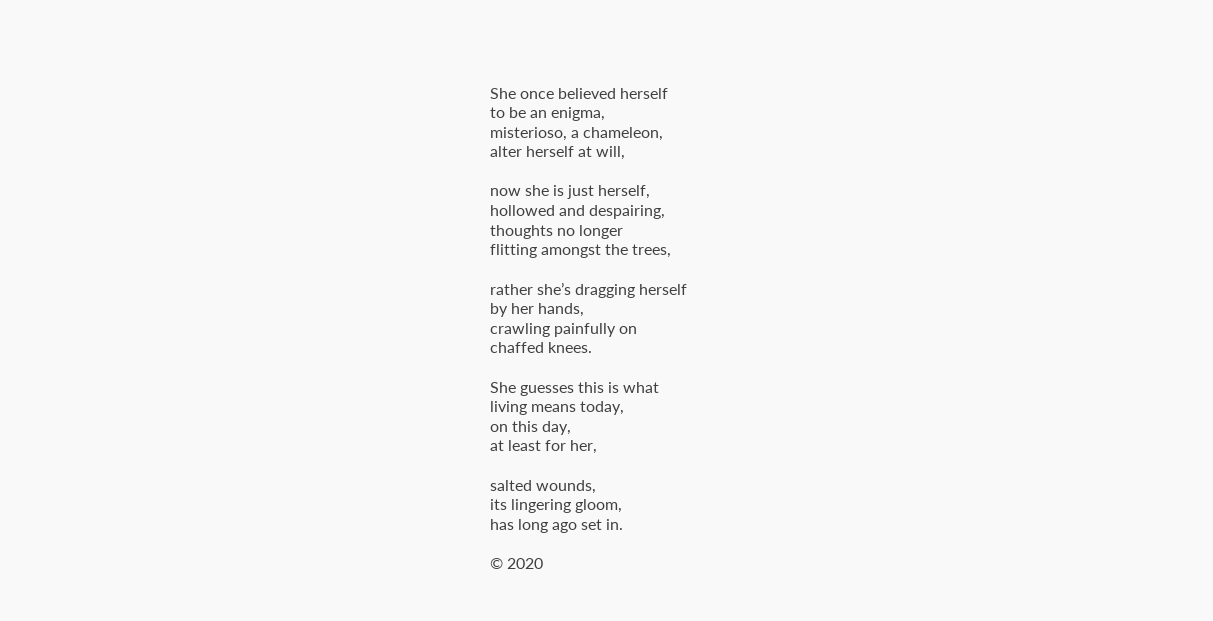She once believed herself
to be an enigma,
misterioso, a chameleon,
alter herself at will,

now she is just herself,
hollowed and despairing,
thoughts no longer
flitting amongst the trees,

rather she’s dragging herself
by her hands,
crawling painfully on
chaffed knees.

She guesses this is what
living means today,
on this day,
at least for her,

salted wounds,
its lingering gloom,
has long ago set in.

© 2020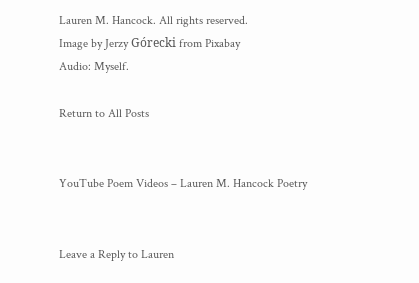Lauren M. Hancock. All rights reserved.
Image by Jerzy Górecki from Pixabay
Audio: Myself.

Return to All Posts


YouTube Poem Videos – Lauren M. Hancock Poetry


Leave a Reply to Lauren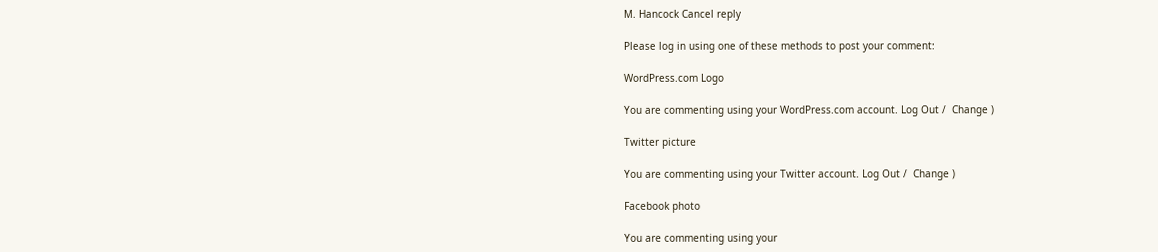M. Hancock Cancel reply

Please log in using one of these methods to post your comment:

WordPress.com Logo

You are commenting using your WordPress.com account. Log Out /  Change )

Twitter picture

You are commenting using your Twitter account. Log Out /  Change )

Facebook photo

You are commenting using your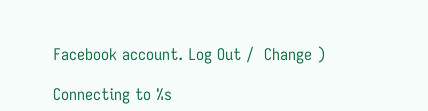Facebook account. Log Out /  Change )

Connecting to %s